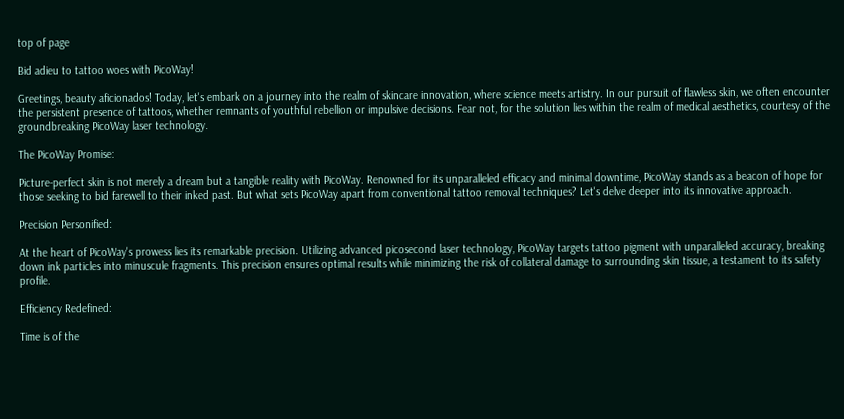top of page

Bid adieu to tattoo woes with PicoWay!

Greetings, beauty aficionados! Today, let's embark on a journey into the realm of skincare innovation, where science meets artistry. In our pursuit of flawless skin, we often encounter the persistent presence of tattoos, whether remnants of youthful rebellion or impulsive decisions. Fear not, for the solution lies within the realm of medical aesthetics, courtesy of the groundbreaking PicoWay laser technology.

The PicoWay Promise:

Picture-perfect skin is not merely a dream but a tangible reality with PicoWay. Renowned for its unparalleled efficacy and minimal downtime, PicoWay stands as a beacon of hope for those seeking to bid farewell to their inked past. But what sets PicoWay apart from conventional tattoo removal techniques? Let's delve deeper into its innovative approach.

Precision Personified:

At the heart of PicoWay's prowess lies its remarkable precision. Utilizing advanced picosecond laser technology, PicoWay targets tattoo pigment with unparalleled accuracy, breaking down ink particles into minuscule fragments. This precision ensures optimal results while minimizing the risk of collateral damage to surrounding skin tissue, a testament to its safety profile.

Efficiency Redefined:

Time is of the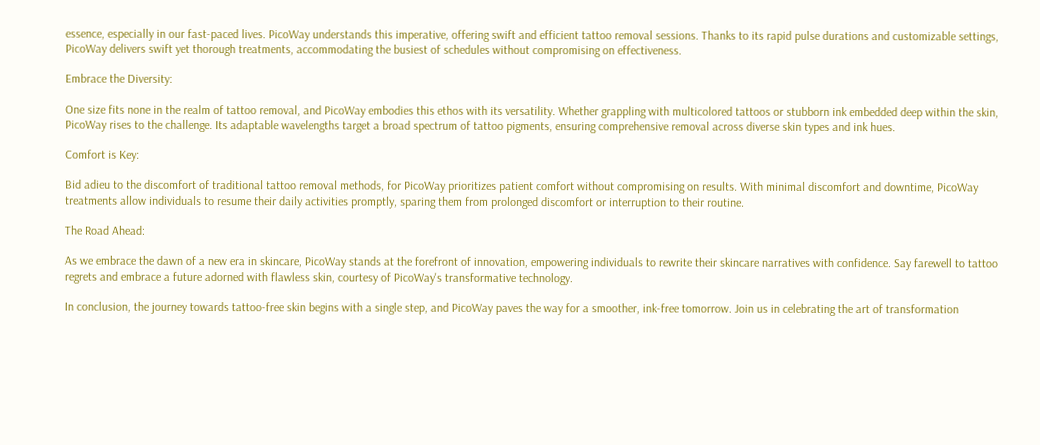essence, especially in our fast-paced lives. PicoWay understands this imperative, offering swift and efficient tattoo removal sessions. Thanks to its rapid pulse durations and customizable settings, PicoWay delivers swift yet thorough treatments, accommodating the busiest of schedules without compromising on effectiveness.

Embrace the Diversity:

One size fits none in the realm of tattoo removal, and PicoWay embodies this ethos with its versatility. Whether grappling with multicolored tattoos or stubborn ink embedded deep within the skin, PicoWay rises to the challenge. Its adaptable wavelengths target a broad spectrum of tattoo pigments, ensuring comprehensive removal across diverse skin types and ink hues.

Comfort is Key:

Bid adieu to the discomfort of traditional tattoo removal methods, for PicoWay prioritizes patient comfort without compromising on results. With minimal discomfort and downtime, PicoWay treatments allow individuals to resume their daily activities promptly, sparing them from prolonged discomfort or interruption to their routine.

The Road Ahead:

As we embrace the dawn of a new era in skincare, PicoWay stands at the forefront of innovation, empowering individuals to rewrite their skincare narratives with confidence. Say farewell to tattoo regrets and embrace a future adorned with flawless skin, courtesy of PicoWay's transformative technology.

In conclusion, the journey towards tattoo-free skin begins with a single step, and PicoWay paves the way for a smoother, ink-free tomorrow. Join us in celebrating the art of transformation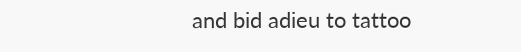and bid adieu to tattoo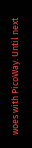woes with PicoWay. Until next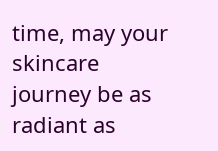time, may your skincare journey be as radiant as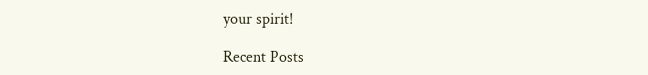your spirit!

Recent Posts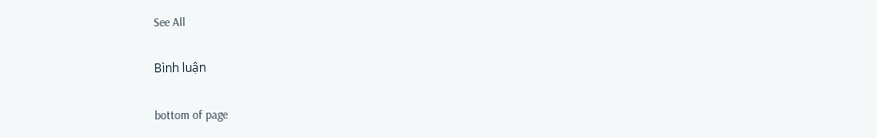See All

Bình luận

bottom of page